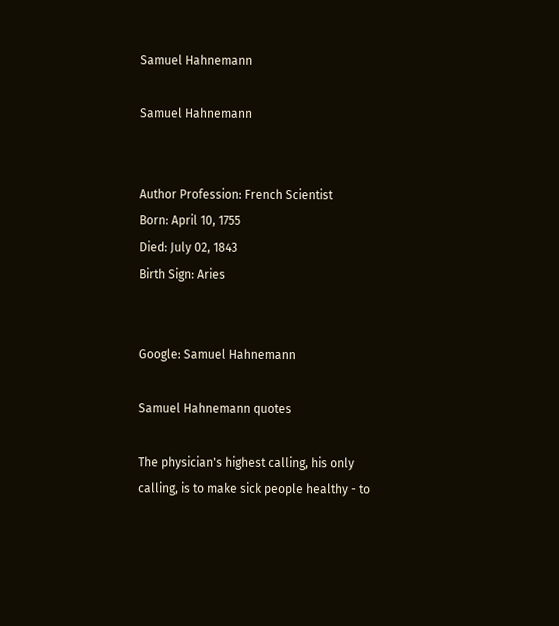Samuel Hahnemann

Samuel Hahnemann


Author Profession: French Scientist
Born: April 10, 1755
Died: July 02, 1843
Birth Sign: Aries


Google: Samuel Hahnemann

Samuel Hahnemann quotes

The physician's highest calling, his only calling, is to make sick people healthy - to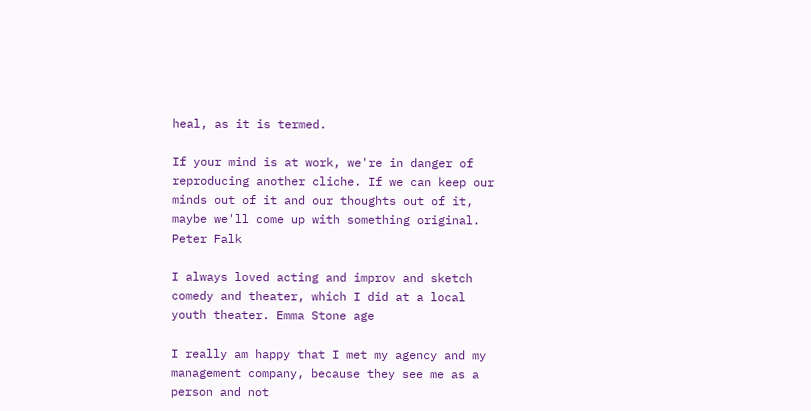heal, as it is termed.

If your mind is at work, we're in danger of reproducing another cliche. If we can keep our minds out of it and our thoughts out of it, maybe we'll come up with something original. Peter Falk

I always loved acting and improv and sketch comedy and theater, which I did at a local youth theater. Emma Stone age

I really am happy that I met my agency and my management company, because they see me as a person and not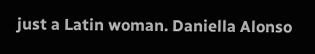just a Latin woman. Daniella Alonso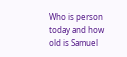Who is person today and how old is Samuel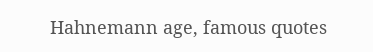Hahnemann age, famous quotes